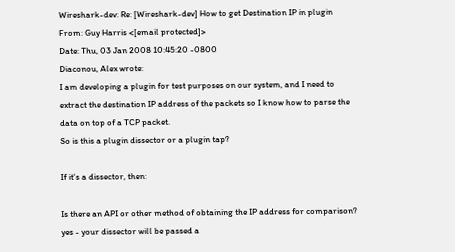Wireshark-dev: Re: [Wireshark-dev] How to get Destination IP in plugin
From: Guy Harris <[email protected]>
Date: Thu, 03 Jan 2008 10:45:20 -0800
Diaconou, Alex wrote:
I am developing a plugin for test purposes on our system, and I need to extract the destination IP address of the packets so I know how to parse the data on top of a TCP packet.
So is this a plugin dissector or a plugin tap?

If it's a dissector, then:

Is there an API or other method of obtaining the IP address for comparison?
yes - your dissector will be passed a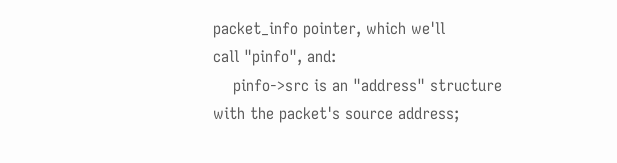packet_info pointer, which we'll
call "pinfo", and:
    pinfo->src is an "address" structure with the packet's source address;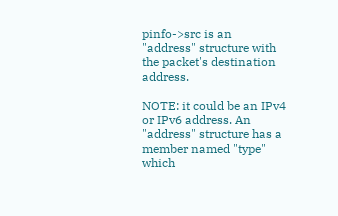pinfo->src is an "address" structure with the packet's destination address.

NOTE: it could be an IPv4 or IPv6 address. An "address" structure has a member named "type" which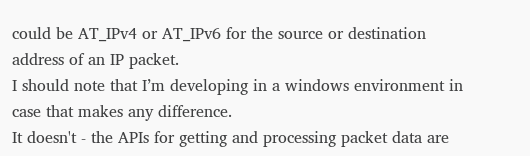could be AT_IPv4 or AT_IPv6 for the source or destination address of an IP packet.
I should note that I’m developing in a windows environment in case that makes any difference.
It doesn't - the APIs for getting and processing packet data are